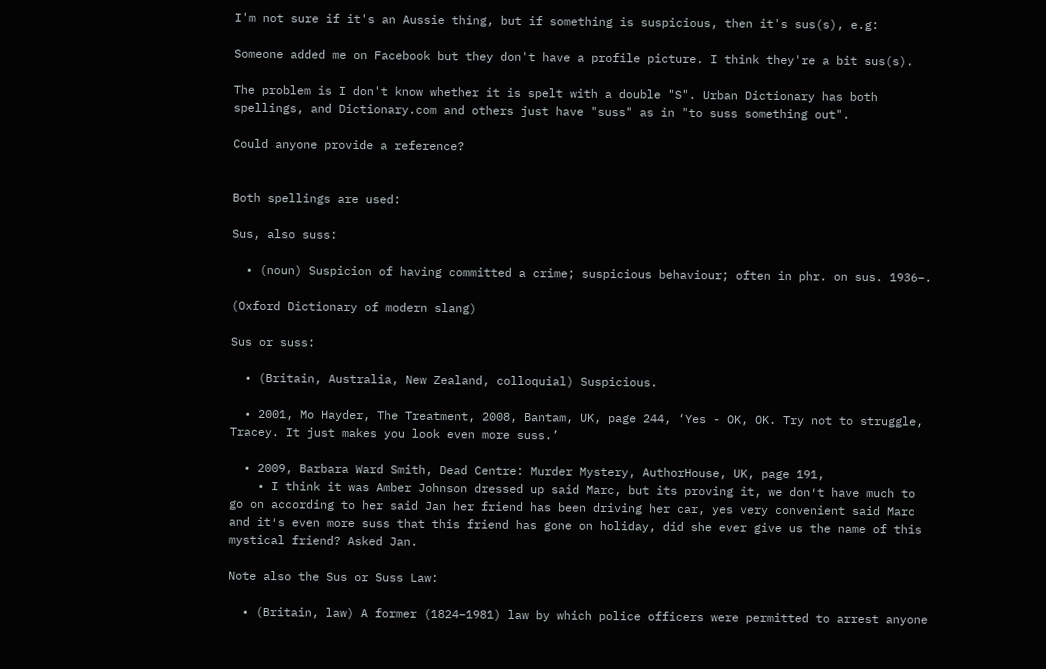I'm not sure if it's an Aussie thing, but if something is suspicious, then it's sus(s), e.g:

Someone added me on Facebook but they don't have a profile picture. I think they're a bit sus(s).

The problem is I don't know whether it is spelt with a double "S". Urban Dictionary has both spellings, and Dictionary.com and others just have "suss" as in "to suss something out".

Could anyone provide a reference?


Both spellings are used:

Sus, also suss:

  • (noun) Suspicion of having committed a crime; suspicious behaviour; often in phr. on sus. 1936–.

(Oxford Dictionary of modern slang)

Sus or suss:

  • (Britain, Australia, New Zealand, colloquial) Suspicious.

  • 2001, Mo Hayder, The Treatment, 2008, Bantam, UK, page 244, ‘Yes - OK, OK. Try not to struggle, Tracey. It just makes you look even more suss.’

  • 2009, Barbara Ward Smith, Dead Centre: Murder Mystery, AuthorHouse, UK, page 191,
    • I think it was Amber Johnson dressed up said Marc, but its proving it, we don′t have much to go on according to her said Jan her friend has been driving her car, yes very convenient said Marc and it′s even more suss that this friend has gone on holiday, did she ever give us the name of this mystical friend? Asked Jan.

Note also the Sus or Suss Law:

  • (Britain, law) A former (1824–1981) law by which police officers were permitted to arrest anyone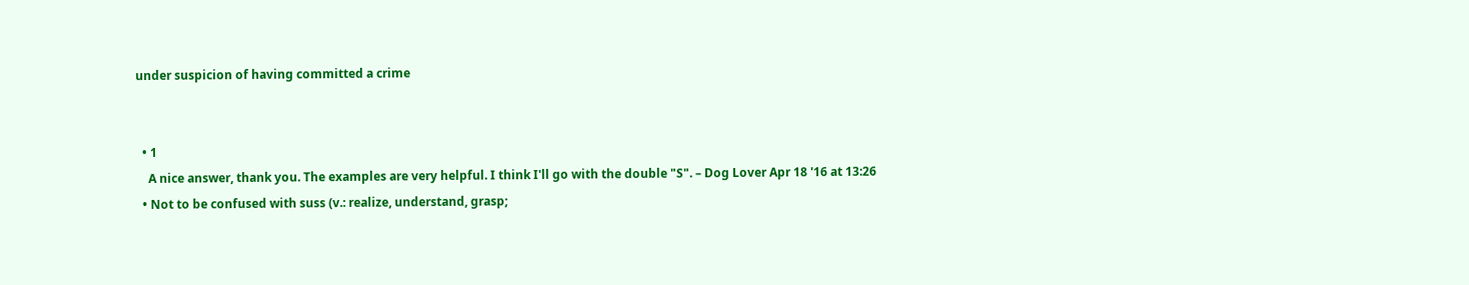under suspicion of having committed a crime


  • 1
    A nice answer, thank you. The examples are very helpful. I think I'll go with the double "S". – Dog Lover Apr 18 '16 at 13:26
  • Not to be confused with suss (v.: realize, understand, grasp;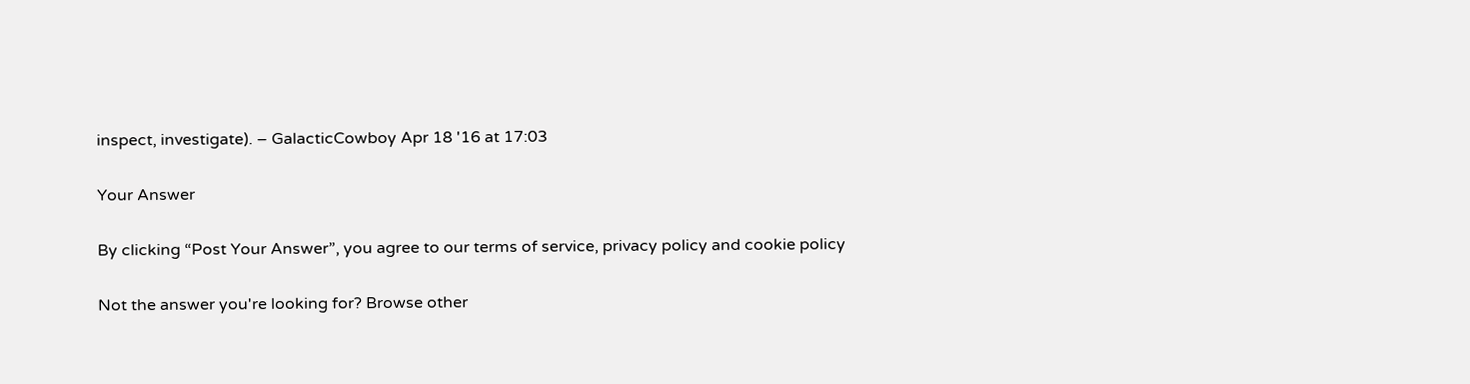inspect, investigate). – GalacticCowboy Apr 18 '16 at 17:03

Your Answer

By clicking “Post Your Answer”, you agree to our terms of service, privacy policy and cookie policy

Not the answer you're looking for? Browse other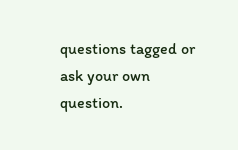questions tagged or ask your own question.